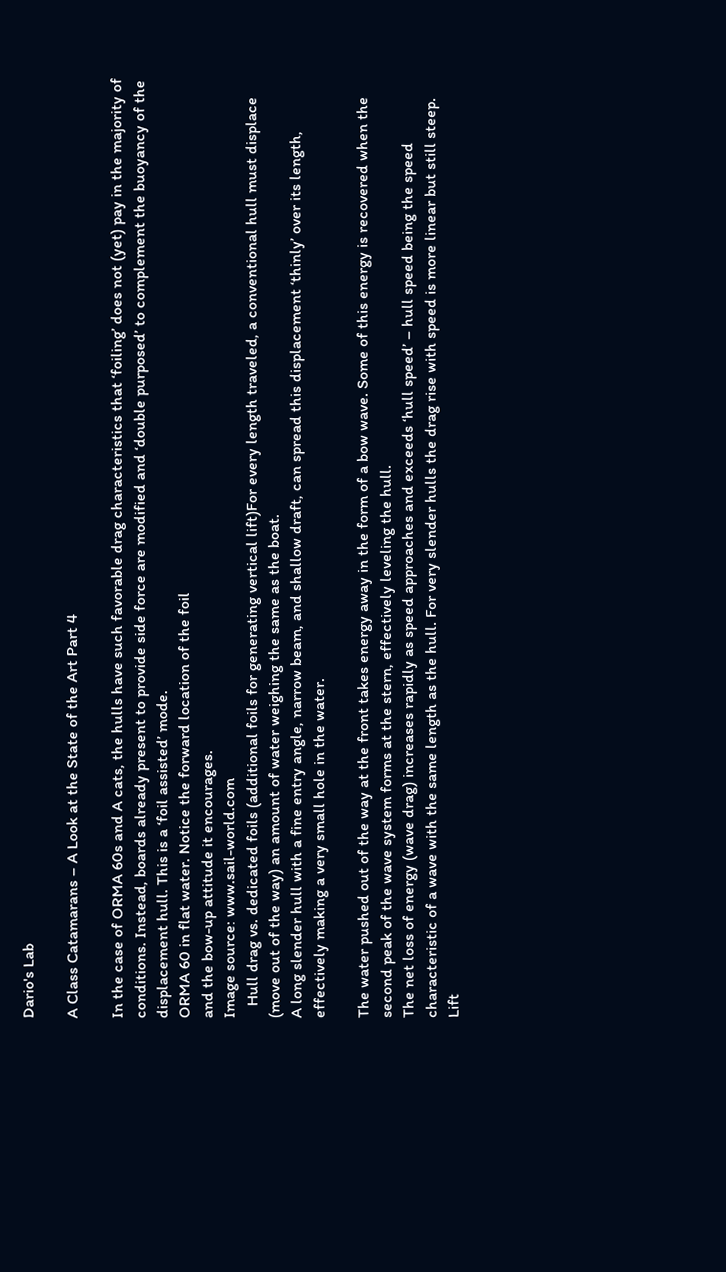Dario's Lab

A Class Catamarans – A Look at the State of the Art Part 4

In the case of ORMA 60s and A cats, the hulls have such favorable drag characteristics that ‘foiling’ does not (yet) pay in the majority of conditions. Instead, boards already present to provide side force are modified and ‘double purposed’ to complement the buoyancy of the displacement hull. This is a ‘foil assisted’ mode.
ORMA 60 in flat water. Notice the forward location of the foil
and the bow-up attitude it encourages.
Image source: www.sail-world.com
   Hull drag vs. dedicated foils (additional foils for generating vertical lift)For every length traveled, a conventional hull must displace (move out of the way) an amount of water weighing the same as the boat.
A long slender hull with a fine entry angle, narrow beam, and shallow draft, can spread this displacement ‘thinly’ over its length, effectively making a very small hole in the water.

The water pushed out of the way at the front takes energy away in the form of a bow wave. Some of this energy is recovered when the second peak of the wave system forms at the stern, effectively leveling the hull.
The net loss of energy (wave drag) increases rapidly as speed approaches and exceeds ‘hull speed’ – hull speed being the speed characteristic of a wave with the same length as the hull. For very slender hulls the drag rise with speed is more linear but still steep.
Lift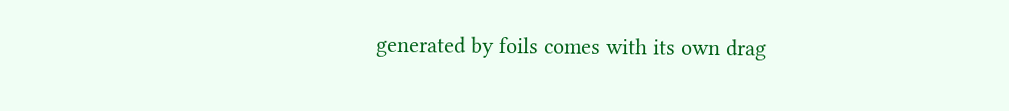generated by foils comes with its own drag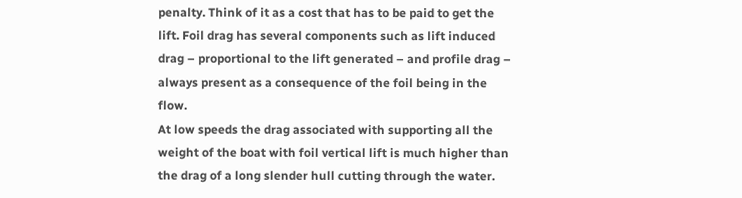penalty. Think of it as a cost that has to be paid to get the lift. Foil drag has several components such as lift induced drag – proportional to the lift generated – and profile drag – always present as a consequence of the foil being in the flow.
At low speeds the drag associated with supporting all the weight of the boat with foil vertical lift is much higher than the drag of a long slender hull cutting through the water.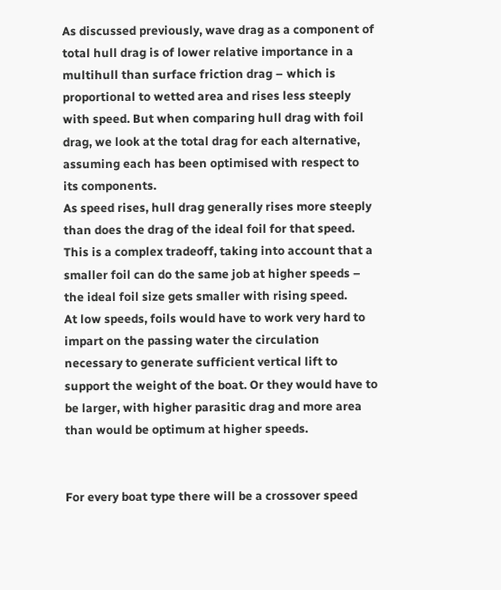As discussed previously, wave drag as a component of total hull drag is of lower relative importance in a multihull than surface friction drag – which is proportional to wetted area and rises less steeply with speed. But when comparing hull drag with foil drag, we look at the total drag for each alternative, assuming each has been optimised with respect to its components.
As speed rises, hull drag generally rises more steeply than does the drag of the ideal foil for that speed.
This is a complex tradeoff, taking into account that a smaller foil can do the same job at higher speeds – the ideal foil size gets smaller with rising speed.
At low speeds, foils would have to work very hard to impart on the passing water the circulation necessary to generate sufficient vertical lift to support the weight of the boat. Or they would have to be larger, with higher parasitic drag and more area than would be optimum at higher speeds.


For every boat type there will be a crossover speed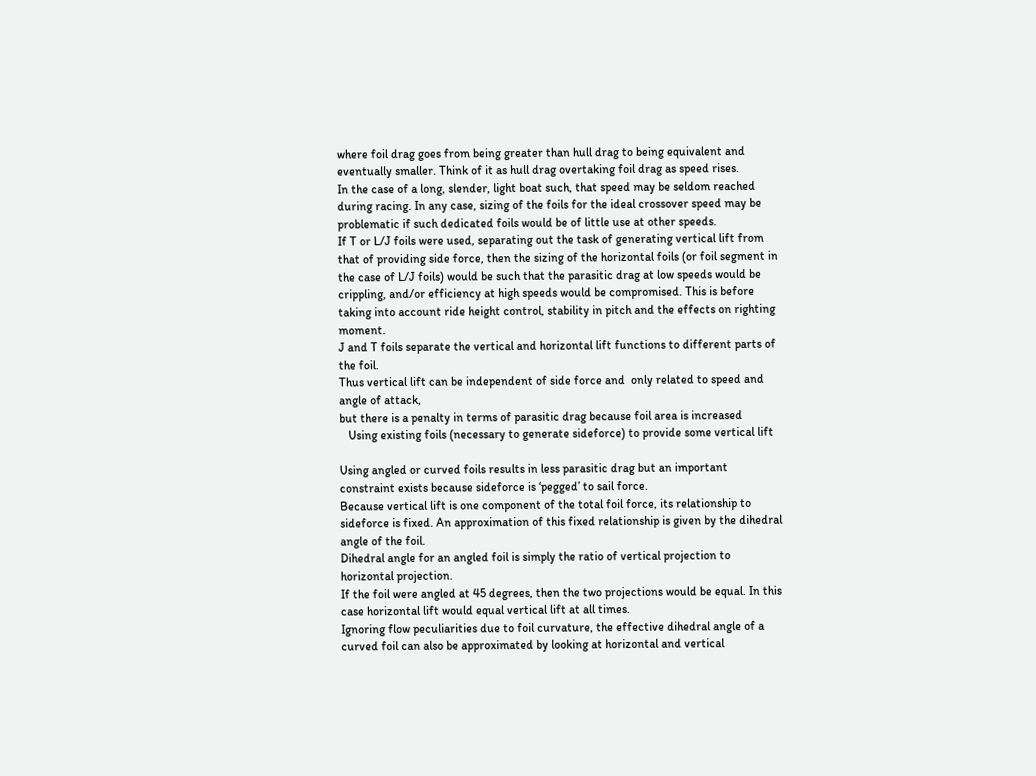where foil drag goes from being greater than hull drag to being equivalent and eventually smaller. Think of it as hull drag overtaking foil drag as speed rises.
In the case of a long, slender, light boat such, that speed may be seldom reached during racing. In any case, sizing of the foils for the ideal crossover speed may be problematic if such dedicated foils would be of little use at other speeds.
If T or L/J foils were used, separating out the task of generating vertical lift from that of providing side force, then the sizing of the horizontal foils (or foil segment in the case of L/J foils) would be such that the parasitic drag at low speeds would be crippling, and/or efficiency at high speeds would be compromised. This is before taking into account ride height control, stability in pitch and the effects on righting moment.
J and T foils separate the vertical and horizontal lift functions to different parts of the foil.
Thus vertical lift can be independent of side force and  only related to speed and angle of attack,
but there is a penalty in terms of parasitic drag because foil area is increased
   Using existing foils (necessary to generate sideforce) to provide some vertical lift

Using angled or curved foils results in less parasitic drag but an important constraint exists because sideforce is ‘pegged’ to sail force.
Because vertical lift is one component of the total foil force, its relationship to sideforce is fixed. An approximation of this fixed relationship is given by the dihedral angle of the foil.
Dihedral angle for an angled foil is simply the ratio of vertical projection to horizontal projection.
If the foil were angled at 45 degrees, then the two projections would be equal. In this case horizontal lift would equal vertical lift at all times.
Ignoring flow peculiarities due to foil curvature, the effective dihedral angle of a curved foil can also be approximated by looking at horizontal and vertical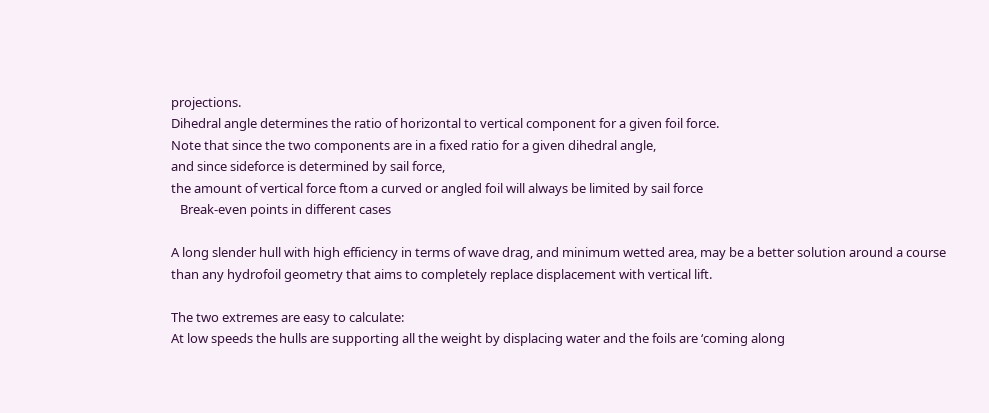projections.
Dihedral angle determines the ratio of horizontal to vertical component for a given foil force.
Note that since the two components are in a fixed ratio for a given dihedral angle,
and since sideforce is determined by sail force,
the amount of vertical force ftom a curved or angled foil will always be limited by sail force
   Break-even points in different cases

A long slender hull with high efficiency in terms of wave drag, and minimum wetted area, may be a better solution around a course than any hydrofoil geometry that aims to completely replace displacement with vertical lift.

The two extremes are easy to calculate:
At low speeds the hulls are supporting all the weight by displacing water and the foils are ‘coming along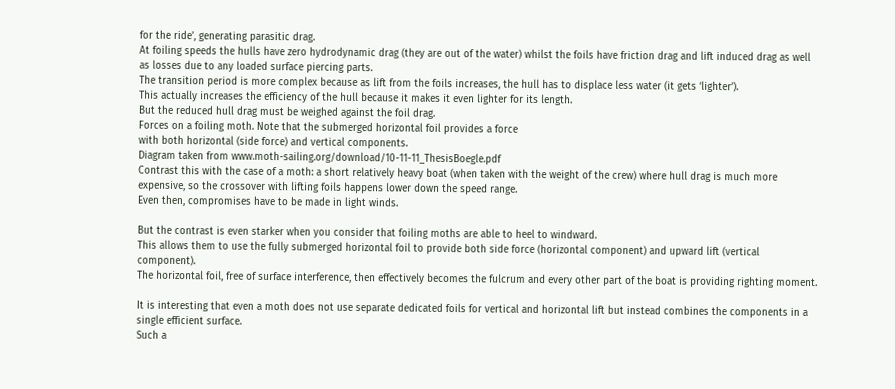for the ride’, generating parasitic drag.
At foiling speeds the hulls have zero hydrodynamic drag (they are out of the water) whilst the foils have friction drag and lift induced drag as well as losses due to any loaded surface piercing parts.
The transition period is more complex because as lift from the foils increases, the hull has to displace less water (it gets ‘lighter’).
This actually increases the efficiency of the hull because it makes it even lighter for its length.
But the reduced hull drag must be weighed against the foil drag.
Forces on a foiling moth. Note that the submerged horizontal foil provides a force
with both horizontal (side force) and vertical components.
Diagram taken from www.moth-sailing.org/download/10-11-11_ThesisBoegle.pdf
Contrast this with the case of a moth: a short relatively heavy boat (when taken with the weight of the crew) where hull drag is much more expensive, so the crossover with lifting foils happens lower down the speed range.
Even then, compromises have to be made in light winds.

But the contrast is even starker when you consider that foiling moths are able to heel to windward.
This allows them to use the fully submerged horizontal foil to provide both side force (horizontal component) and upward lift (vertical component).
The horizontal foil, free of surface interference, then effectively becomes the fulcrum and every other part of the boat is providing righting moment.

It is interesting that even a moth does not use separate dedicated foils for vertical and horizontal lift but instead combines the components in a single efficient surface.
Such a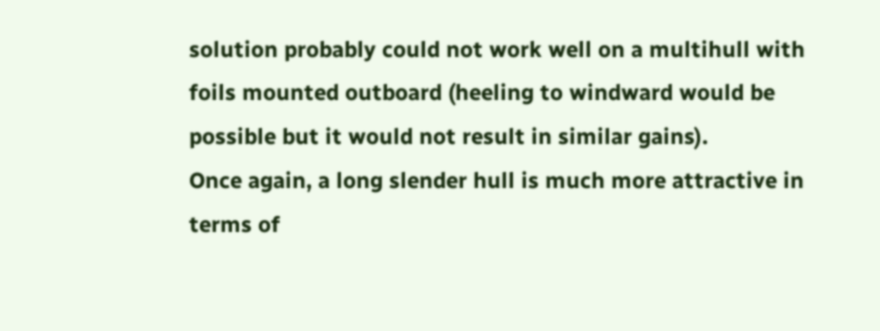solution probably could not work well on a multihull with foils mounted outboard (heeling to windward would be possible but it would not result in similar gains).
Once again, a long slender hull is much more attractive in terms of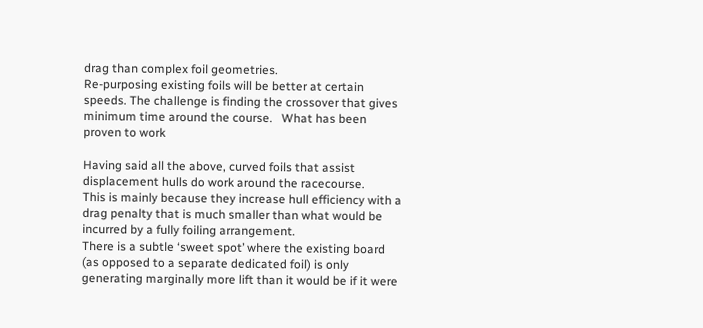drag than complex foil geometries.
Re-purposing existing foils will be better at certain speeds. The challenge is finding the crossover that gives minimum time around the course.   What has been proven to work

Having said all the above, curved foils that assist displacement hulls do work around the racecourse.
This is mainly because they increase hull efficiency with a drag penalty that is much smaller than what would be incurred by a fully foiling arrangement.
There is a subtle ‘sweet spot’ where the existing board (as opposed to a separate dedicated foil) is only generating marginally more lift than it would be if it were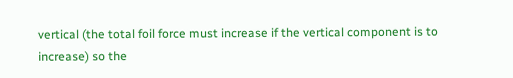vertical (the total foil force must increase if the vertical component is to increase) so the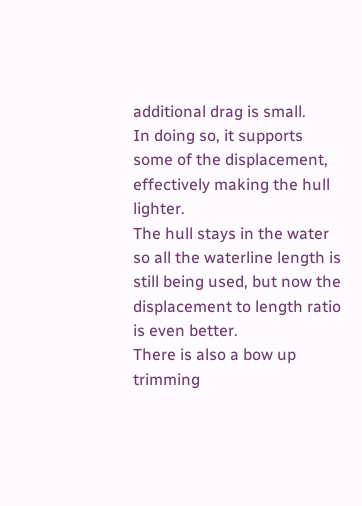additional drag is small.
In doing so, it supports some of the displacement, effectively making the hull lighter.
The hull stays in the water so all the waterline length is still being used, but now the displacement to length ratio is even better.
There is also a bow up trimming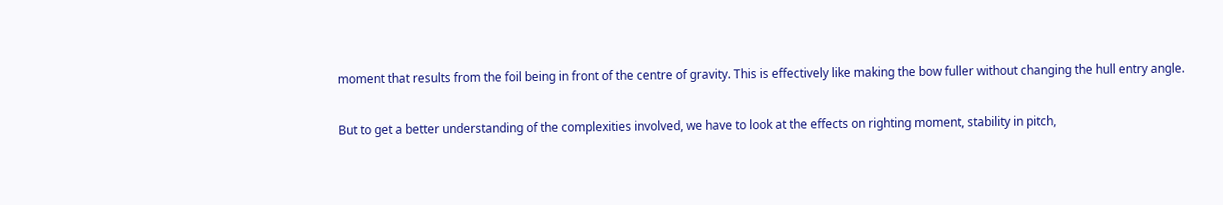moment that results from the foil being in front of the centre of gravity. This is effectively like making the bow fuller without changing the hull entry angle.

But to get a better understanding of the complexities involved, we have to look at the effects on righting moment, stability in pitch,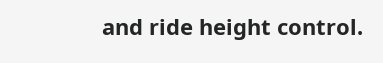and ride height control.